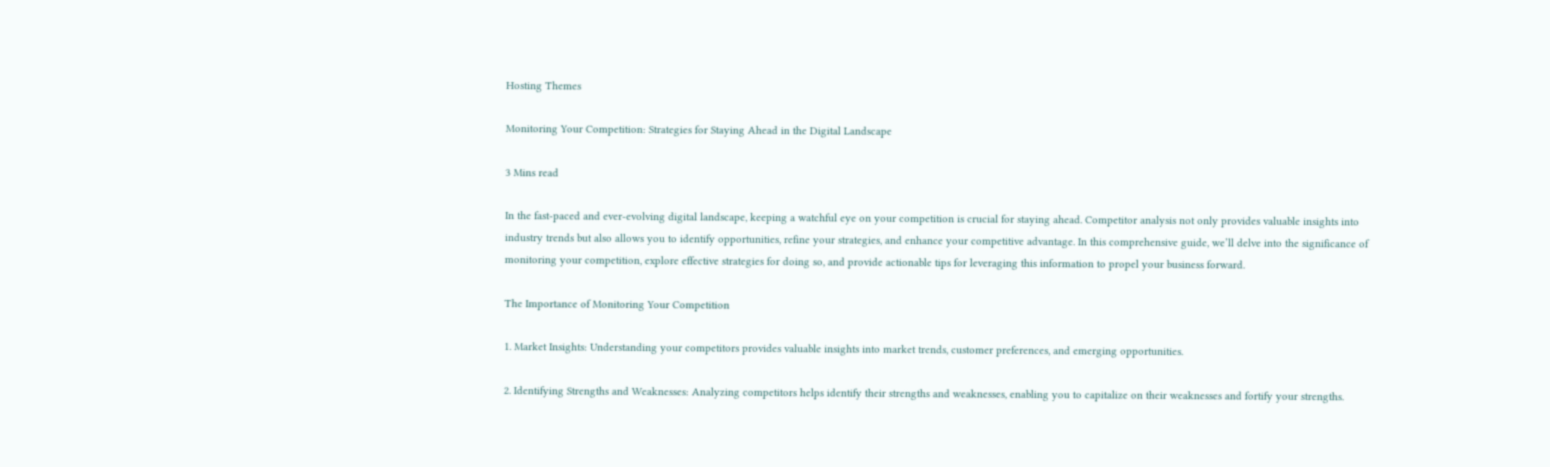Hosting Themes

Monitoring Your Competition: Strategies for Staying Ahead in the Digital Landscape

3 Mins read

In the fast-paced and ever-evolving digital landscape, keeping a watchful eye on your competition is crucial for staying ahead. Competitor analysis not only provides valuable insights into industry trends but also allows you to identify opportunities, refine your strategies, and enhance your competitive advantage. In this comprehensive guide, we’ll delve into the significance of monitoring your competition, explore effective strategies for doing so, and provide actionable tips for leveraging this information to propel your business forward.

The Importance of Monitoring Your Competition

1. Market Insights: Understanding your competitors provides valuable insights into market trends, customer preferences, and emerging opportunities.

2. Identifying Strengths and Weaknesses: Analyzing competitors helps identify their strengths and weaknesses, enabling you to capitalize on their weaknesses and fortify your strengths.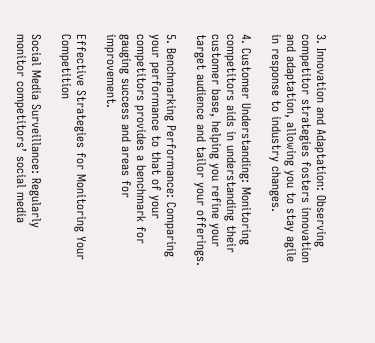3. Innovation and Adaptation: Observing competitor strategies fosters innovation and adaptation, allowing you to stay agile in response to industry changes.

4. Customer Understanding: Monitoring competitors aids in understanding their customer base, helping you refine your target audience and tailor your offerings.

5. Benchmarking Performance: Comparing your performance to that of your competitors provides a benchmark for gauging success and areas for improvement.

Effective Strategies for Monitoring Your Competition

Social Media Surveillance: Regularly monitor competitors’ social media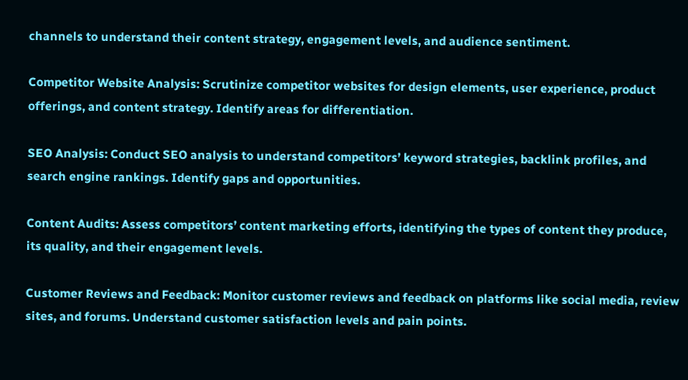channels to understand their content strategy, engagement levels, and audience sentiment.

Competitor Website Analysis: Scrutinize competitor websites for design elements, user experience, product offerings, and content strategy. Identify areas for differentiation.

SEO Analysis: Conduct SEO analysis to understand competitors’ keyword strategies, backlink profiles, and search engine rankings. Identify gaps and opportunities.

Content Audits: Assess competitors’ content marketing efforts, identifying the types of content they produce, its quality, and their engagement levels.

Customer Reviews and Feedback: Monitor customer reviews and feedback on platforms like social media, review sites, and forums. Understand customer satisfaction levels and pain points.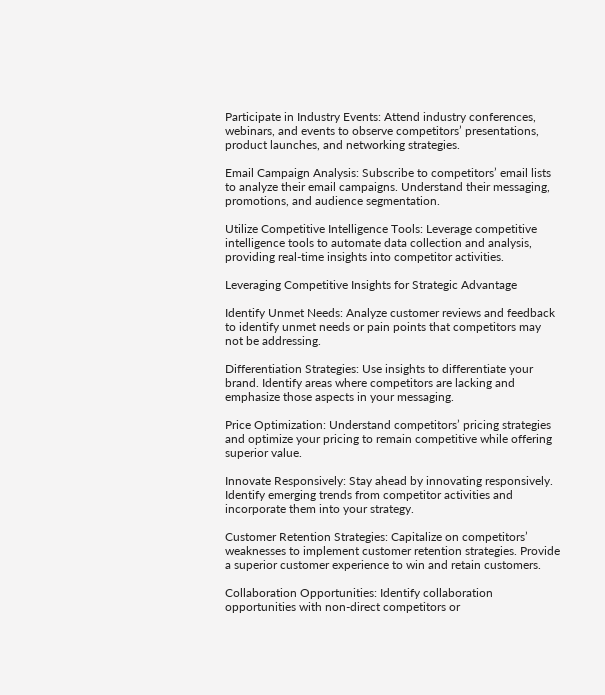Participate in Industry Events: Attend industry conferences, webinars, and events to observe competitors’ presentations, product launches, and networking strategies.

Email Campaign Analysis: Subscribe to competitors’ email lists to analyze their email campaigns. Understand their messaging, promotions, and audience segmentation.

Utilize Competitive Intelligence Tools: Leverage competitive intelligence tools to automate data collection and analysis, providing real-time insights into competitor activities.

Leveraging Competitive Insights for Strategic Advantage

Identify Unmet Needs: Analyze customer reviews and feedback to identify unmet needs or pain points that competitors may not be addressing.

Differentiation Strategies: Use insights to differentiate your brand. Identify areas where competitors are lacking and emphasize those aspects in your messaging.

Price Optimization: Understand competitors’ pricing strategies and optimize your pricing to remain competitive while offering superior value.

Innovate Responsively: Stay ahead by innovating responsively. Identify emerging trends from competitor activities and incorporate them into your strategy.

Customer Retention Strategies: Capitalize on competitors’ weaknesses to implement customer retention strategies. Provide a superior customer experience to win and retain customers.

Collaboration Opportunities: Identify collaboration opportunities with non-direct competitors or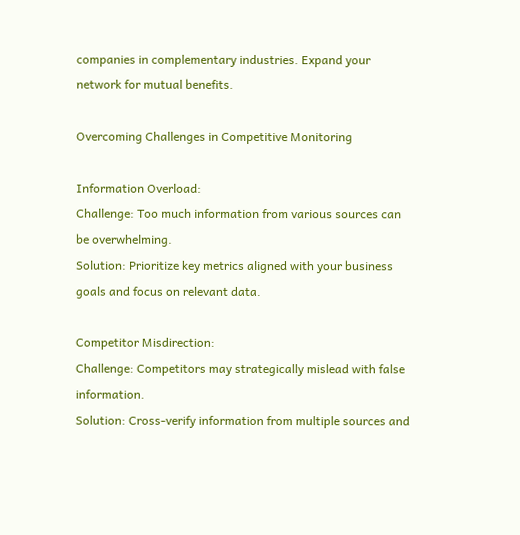companies in complementary industries. Expand your network for mutual benefits.

Overcoming Challenges in Competitive Monitoring

Information Overload:
Challenge: Too much information from various sources can be overwhelming.
Solution: Prioritize key metrics aligned with your business goals and focus on relevant data.

Competitor Misdirection:
Challenge: Competitors may strategically mislead with false information.
Solution: Cross-verify information from multiple sources and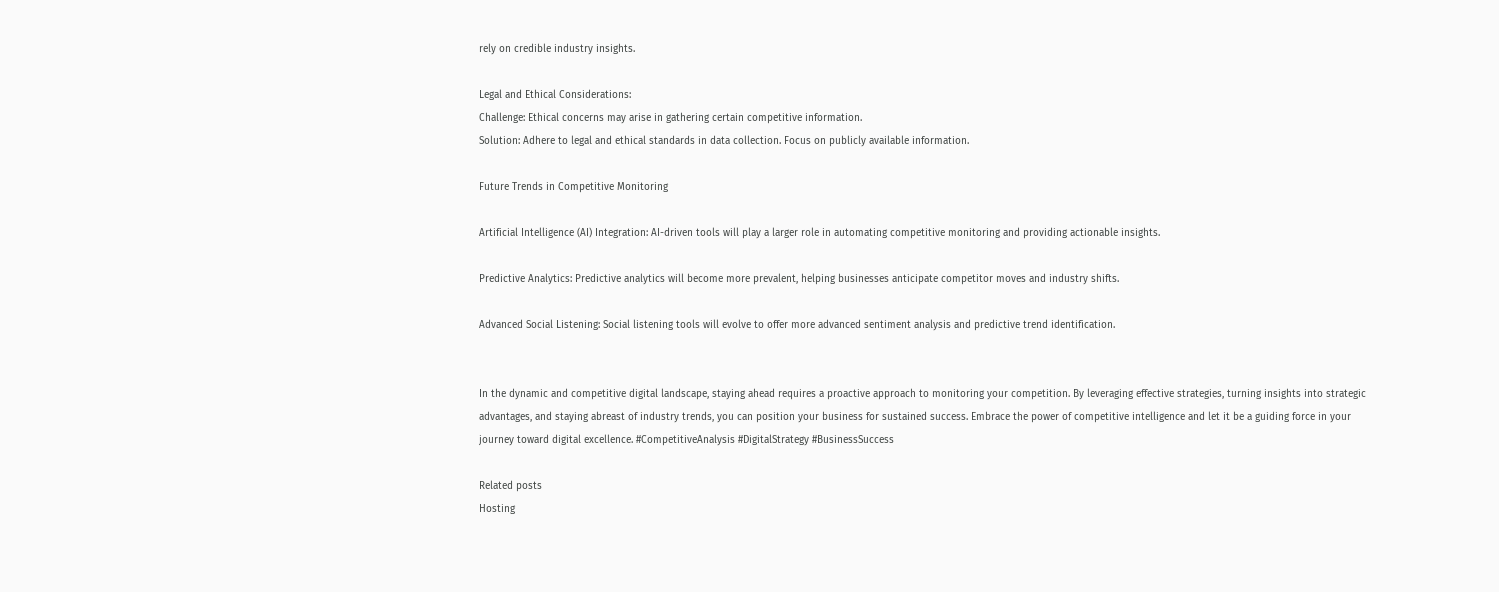rely on credible industry insights.

Legal and Ethical Considerations:
Challenge: Ethical concerns may arise in gathering certain competitive information.
Solution: Adhere to legal and ethical standards in data collection. Focus on publicly available information.

Future Trends in Competitive Monitoring

Artificial Intelligence (AI) Integration: AI-driven tools will play a larger role in automating competitive monitoring and providing actionable insights.

Predictive Analytics: Predictive analytics will become more prevalent, helping businesses anticipate competitor moves and industry shifts.

Advanced Social Listening: Social listening tools will evolve to offer more advanced sentiment analysis and predictive trend identification.


In the dynamic and competitive digital landscape, staying ahead requires a proactive approach to monitoring your competition. By leveraging effective strategies, turning insights into strategic advantages, and staying abreast of industry trends, you can position your business for sustained success. Embrace the power of competitive intelligence and let it be a guiding force in your journey toward digital excellence. #CompetitiveAnalysis #DigitalStrategy #BusinessSuccess

Related posts
Hosting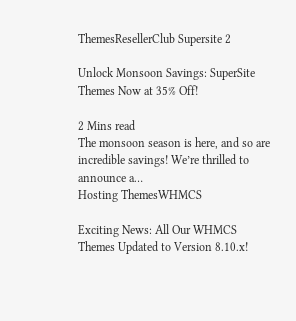ThemesResellerClub Supersite 2

Unlock Monsoon Savings: SuperSite Themes Now at 35% Off!

2 Mins read
The monsoon season is here, and so are incredible savings! We’re thrilled to announce a…
Hosting ThemesWHMCS

Exciting News: All Our WHMCS Themes Updated to Version 8.10.x!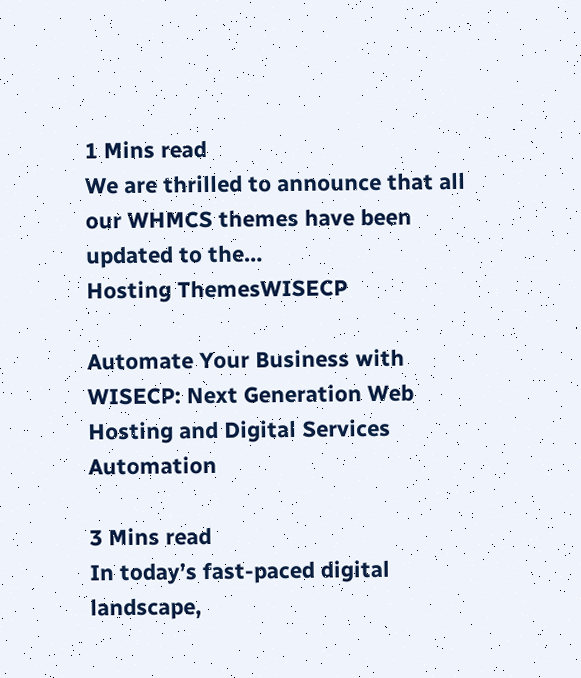1 Mins read
We are thrilled to announce that all our WHMCS themes have been updated to the…
Hosting ThemesWISECP

Automate Your Business with WISECP: Next Generation Web Hosting and Digital Services Automation

3 Mins read
In today’s fast-paced digital landscape,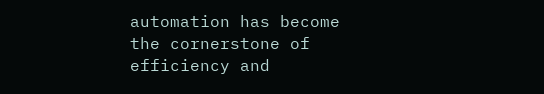automation has become the cornerstone of efficiency and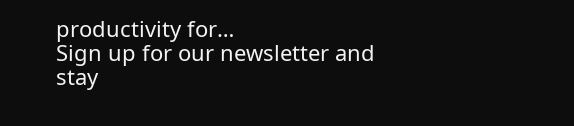productivity for…
Sign up for our newsletter and stay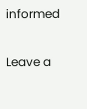informed

Leave a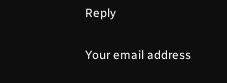Reply

Your email address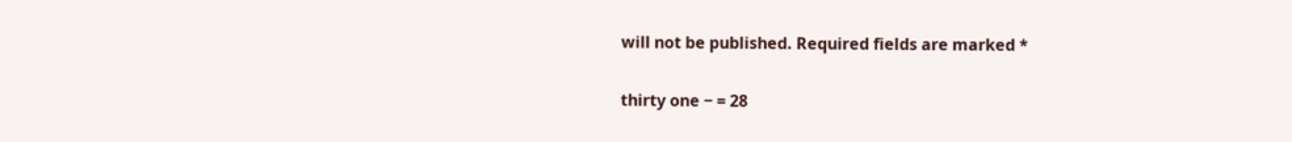will not be published. Required fields are marked *

thirty one − = 28